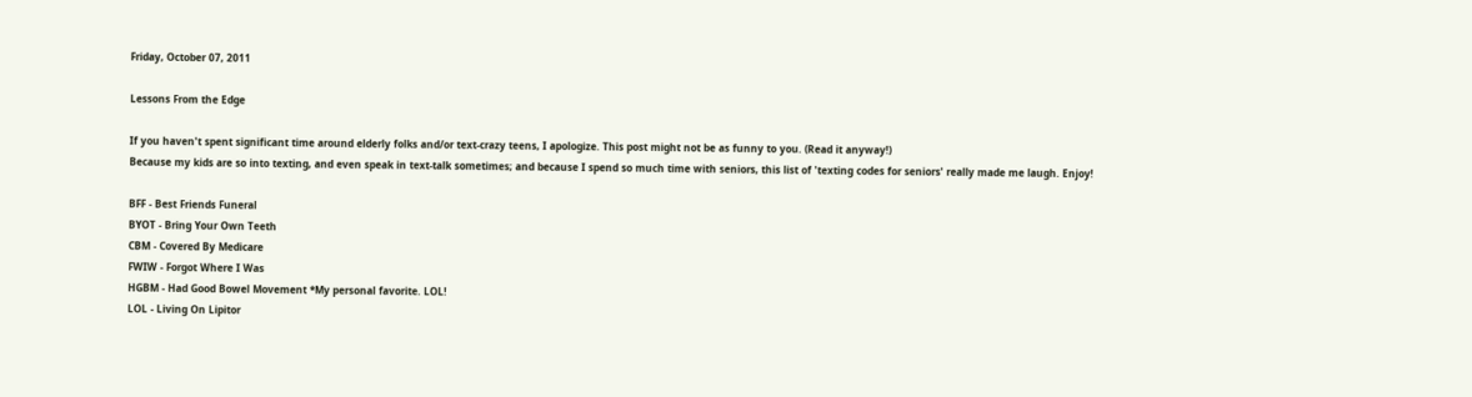Friday, October 07, 2011

Lessons From the Edge

If you haven't spent significant time around elderly folks and/or text-crazy teens, I apologize. This post might not be as funny to you. (Read it anyway!)
Because my kids are so into texting, and even speak in text-talk sometimes; and because I spend so much time with seniors, this list of 'texting codes for seniors' really made me laugh. Enjoy!

BFF - Best Friends Funeral
BYOT - Bring Your Own Teeth
CBM - Covered By Medicare
FWIW - Forgot Where I Was
HGBM - Had Good Bowel Movement *My personal favorite. LOL!
LOL - Living On Lipitor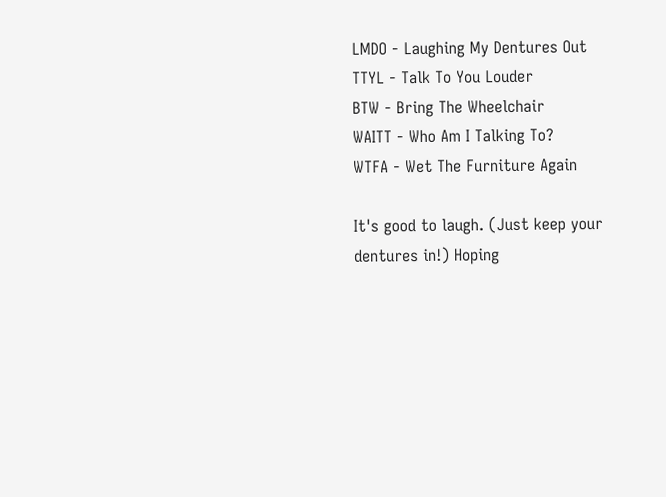LMDO - Laughing My Dentures Out
TTYL - Talk To You Louder
BTW - Bring The Wheelchair
WAITT - Who Am I Talking To?
WTFA - Wet The Furniture Again

It's good to laugh. (Just keep your dentures in!) Hoping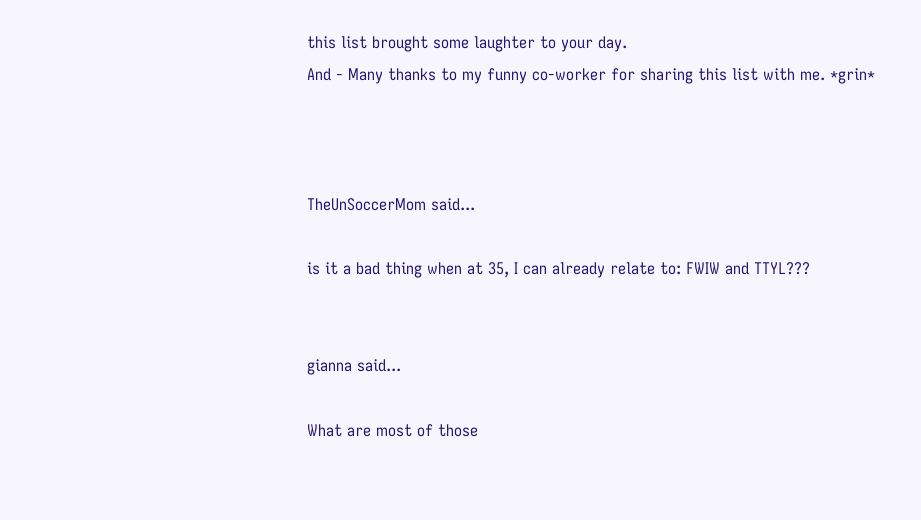this list brought some laughter to your day.
And - Many thanks to my funny co-worker for sharing this list with me. *grin*



TheUnSoccerMom said...

is it a bad thing when at 35, I can already relate to: FWIW and TTYL???


gianna said...

What are most of those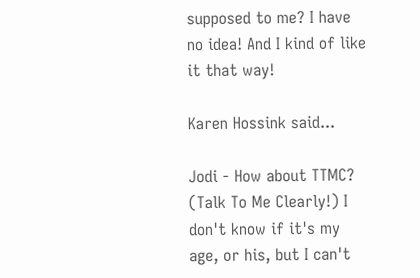supposed to me? I have no idea! And I kind of like it that way!

Karen Hossink said...

Jodi - How about TTMC? (Talk To Me Clearly!) I don't know if it's my age, or his, but I can't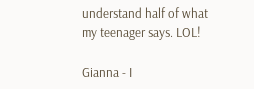understand half of what my teenager says. LOL!

Gianna - I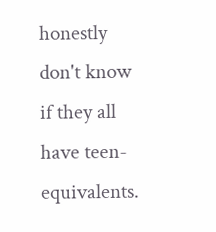honestly don't know if they all have teen-equivalents.